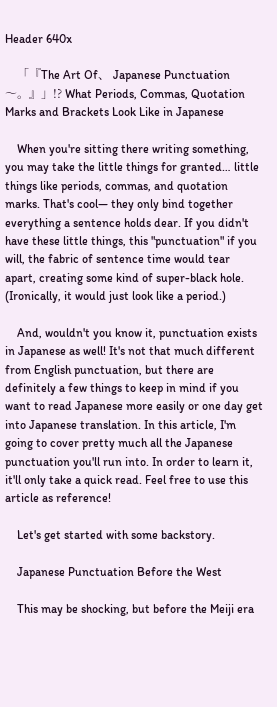Header 640x

    「『The Art Of、 Japanese Punctuation〜。』」!? What Periods, Commas, Quotation Marks and Brackets Look Like in Japanese

    When you're sitting there writing something, you may take the little things for granted… little things like periods, commas, and quotation marks. That's cool— they only bind together everything a sentence holds dear. If you didn't have these little things, this "punctuation" if you will, the fabric of sentence time would tear apart, creating some kind of super-black hole. (Ironically, it would just look like a period.)

    And, wouldn't you know it, punctuation exists in Japanese as well! It's not that much different from English punctuation, but there are definitely a few things to keep in mind if you want to read Japanese more easily or one day get into Japanese translation. In this article, I'm going to cover pretty much all the Japanese punctuation you'll run into. In order to learn it, it'll only take a quick read. Feel free to use this article as reference!

    Let's get started with some backstory.

    Japanese Punctuation Before the West

    This may be shocking, but before the Meiji era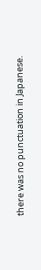there was no punctuation in Japanese.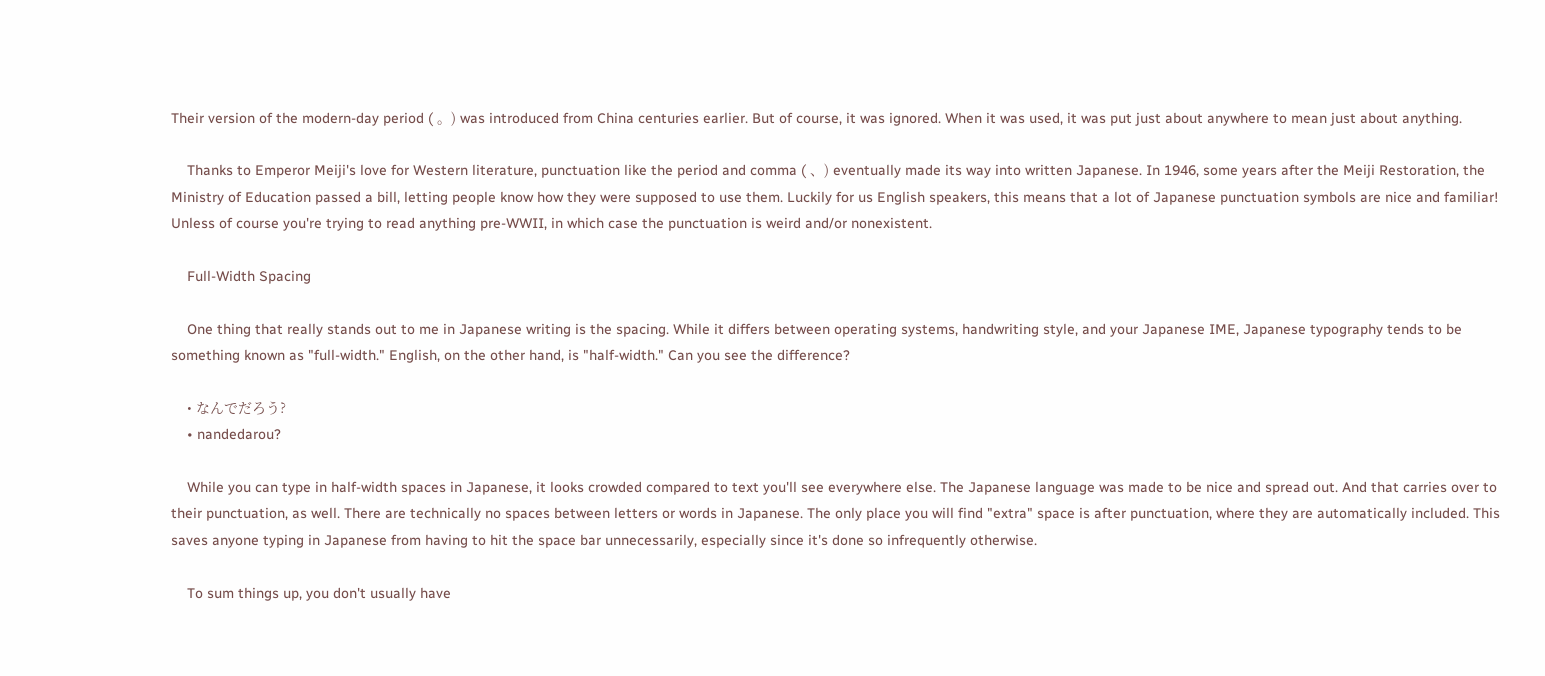Their version of the modern-day period ( 。) was introduced from China centuries earlier. But of course, it was ignored. When it was used, it was put just about anywhere to mean just about anything.

    Thanks to Emperor Meiji's love for Western literature, punctuation like the period and comma ( 、) eventually made its way into written Japanese. In 1946, some years after the Meiji Restoration, the Ministry of Education passed a bill, letting people know how they were supposed to use them. Luckily for us English speakers, this means that a lot of Japanese punctuation symbols are nice and familiar! Unless of course you're trying to read anything pre-WWII, in which case the punctuation is weird and/or nonexistent.

    Full-Width Spacing

    One thing that really stands out to me in Japanese writing is the spacing. While it differs between operating systems, handwriting style, and your Japanese IME, Japanese typography tends to be something known as "full-width." English, on the other hand, is "half-width." Can you see the difference?

    • なんでだろう?
    • nandedarou?

    While you can type in half-width spaces in Japanese, it looks crowded compared to text you'll see everywhere else. The Japanese language was made to be nice and spread out. And that carries over to their punctuation, as well. There are technically no spaces between letters or words in Japanese. The only place you will find "extra" space is after punctuation, where they are automatically included. This saves anyone typing in Japanese from having to hit the space bar unnecessarily, especially since it's done so infrequently otherwise.

    To sum things up, you don't usually have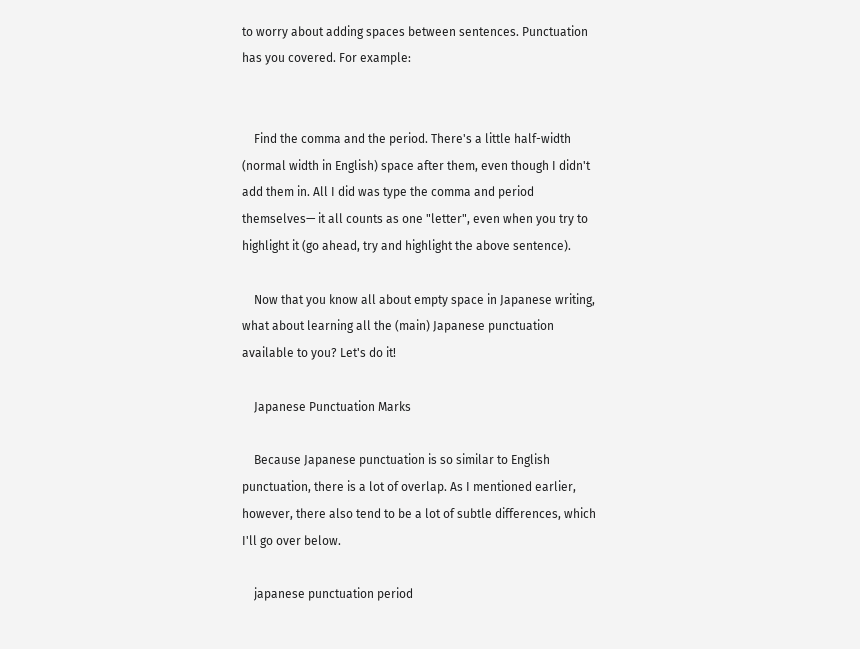to worry about adding spaces between sentences. Punctuation has you covered. For example:


    Find the comma and the period. There's a little half-width (normal width in English) space after them, even though I didn't add them in. All I did was type the comma and period themselves— it all counts as one "letter", even when you try to highlight it (go ahead, try and highlight the above sentence).

    Now that you know all about empty space in Japanese writing, what about learning all the (main) Japanese punctuation available to you? Let's do it!

    Japanese Punctuation Marks

    Because Japanese punctuation is so similar to English punctuation, there is a lot of overlap. As I mentioned earlier, however, there also tend to be a lot of subtle differences, which I'll go over below.

    japanese punctuation period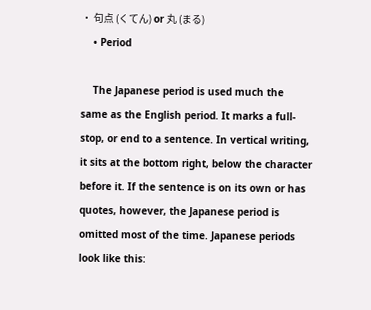• 句点 (くてん) or 丸 (まる)
    • Period

    The Japanese period is used much the same as the English period. It marks a full-stop, or end to a sentence. In vertical writing, it sits at the bottom right, below the character before it. If the sentence is on its own or has quotes, however, the Japanese period is omitted most of the time. Japanese periods look like this: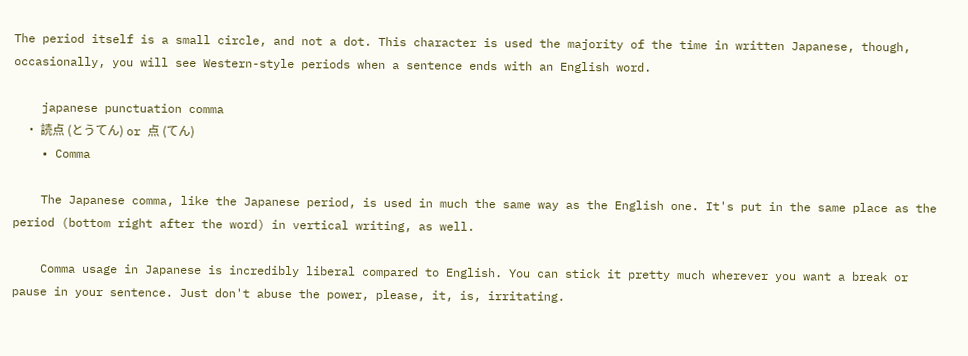The period itself is a small circle, and not a dot. This character is used the majority of the time in written Japanese, though, occasionally, you will see Western-style periods when a sentence ends with an English word.

    japanese punctuation comma
    • 読点 (とうてん) or 点 (てん)
    • Comma

    The Japanese comma, like the Japanese period, is used in much the same way as the English one. It's put in the same place as the period (bottom right after the word) in vertical writing, as well.

    Comma usage in Japanese is incredibly liberal compared to English. You can stick it pretty much wherever you want a break or pause in your sentence. Just don't abuse the power, please, it, is, irritating.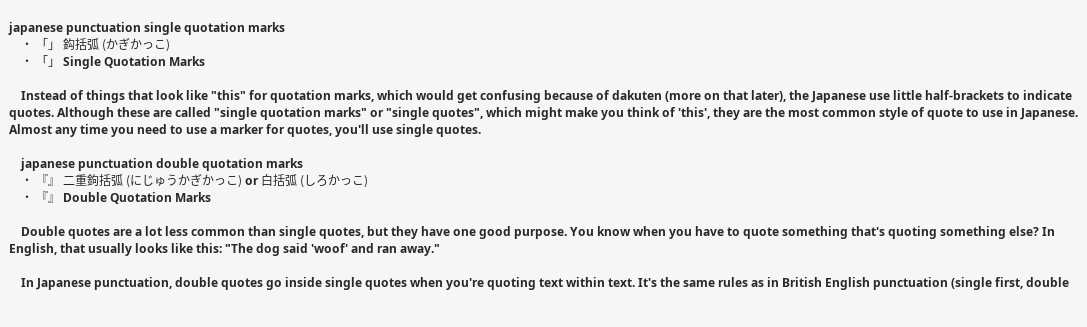japanese punctuation single quotation marks
    • 「」 鈎括弧 (かぎかっこ)
    • 「」 Single Quotation Marks

    Instead of things that look like "this" for quotation marks, which would get confusing because of dakuten (more on that later), the Japanese use little half-brackets to indicate quotes. Although these are called "single quotation marks" or "single quotes", which might make you think of 'this', they are the most common style of quote to use in Japanese. Almost any time you need to use a marker for quotes, you'll use single quotes.

    japanese punctuation double quotation marks
    • 『』 二重鉤括弧 (にじゅうかぎかっこ) or 白括弧 (しろかっこ)
    • 『』 Double Quotation Marks

    Double quotes are a lot less common than single quotes, but they have one good purpose. You know when you have to quote something that's quoting something else? In English, that usually looks like this: "The dog said 'woof' and ran away."

    In Japanese punctuation, double quotes go inside single quotes when you're quoting text within text. It's the same rules as in British English punctuation (single first, double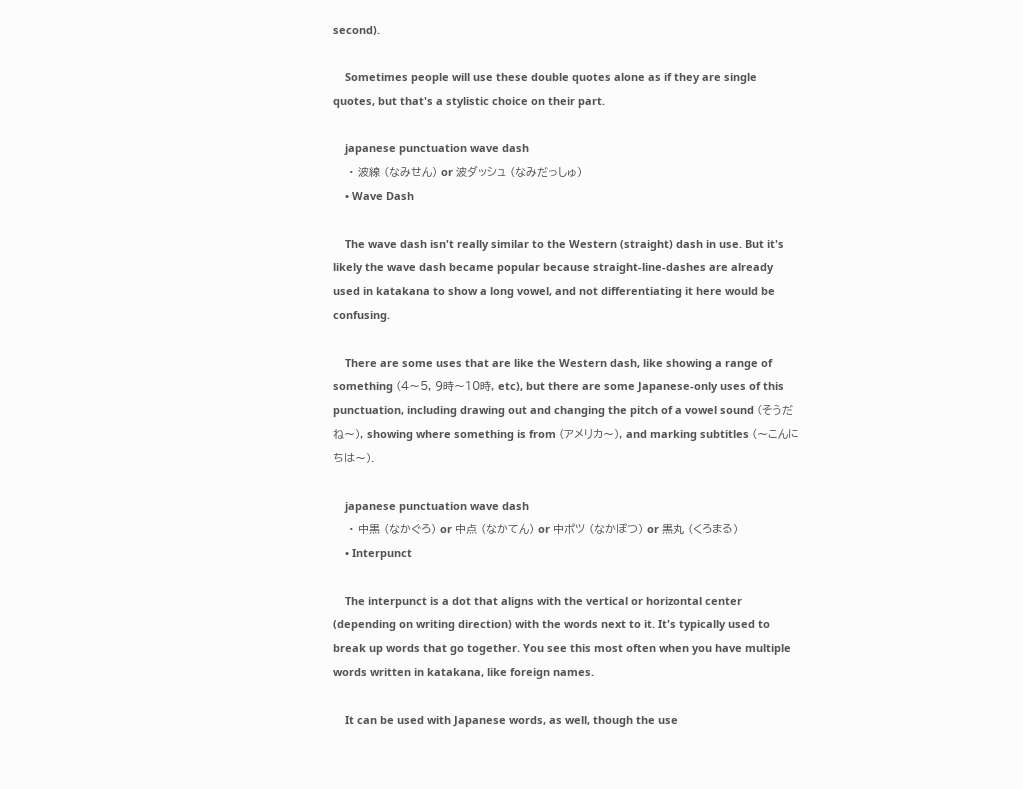second).

    Sometimes people will use these double quotes alone as if they are single quotes, but that's a stylistic choice on their part.

    japanese punctuation wave dash
    • 波線 (なみせん) or 波ダッシュ (なみだっしゅ)
    • Wave Dash

    The wave dash isn't really similar to the Western (straight) dash in use. But it's likely the wave dash became popular because straight-line-dashes are already used in katakana to show a long vowel, and not differentiating it here would be confusing.

    There are some uses that are like the Western dash, like showing a range of something (4〜5, 9時〜10時, etc), but there are some Japanese-only uses of this punctuation, including drawing out and changing the pitch of a vowel sound (そうだね〜), showing where something is from (アメリカ〜), and marking subtitles (〜こんにちは〜).

    japanese punctuation wave dash
    • 中黒 (なかぐろ) or 中点 (なかてん) or 中ポツ (なかぽつ) or 黒丸 (くろまる)
    • Interpunct

    The interpunct is a dot that aligns with the vertical or horizontal center (depending on writing direction) with the words next to it. It's typically used to break up words that go together. You see this most often when you have multiple words written in katakana, like foreign names.

    It can be used with Japanese words, as well, though the use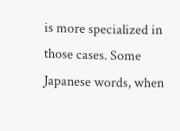is more specialized in those cases. Some Japanese words, when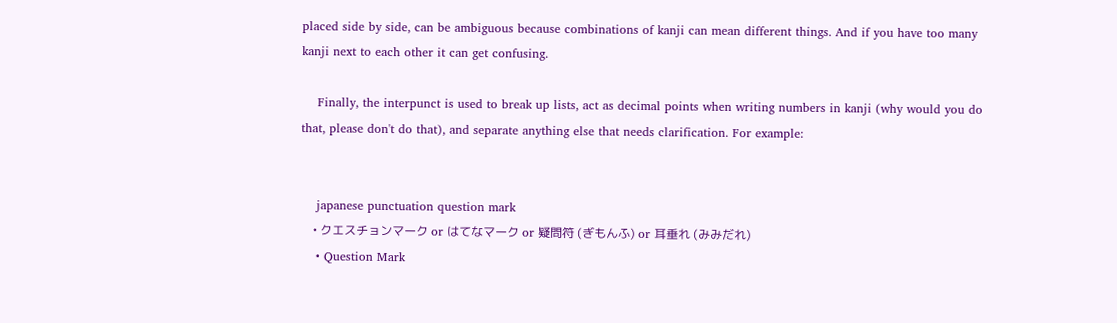placed side by side, can be ambiguous because combinations of kanji can mean different things. And if you have too many kanji next to each other it can get confusing.

    Finally, the interpunct is used to break up lists, act as decimal points when writing numbers in kanji (why would you do that, please don't do that), and separate anything else that needs clarification. For example:


    japanese punctuation question mark
    • クエスチョンマーク or はてなマーク or 疑問符 (ぎもんふ) or 耳垂れ (みみだれ)
    • Question Mark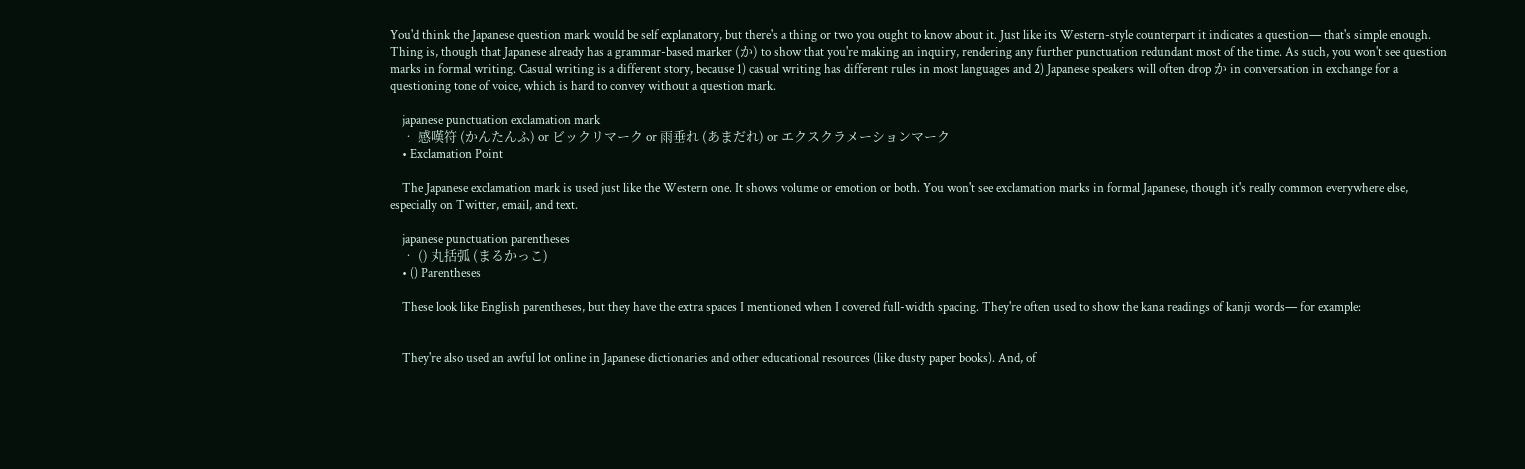You'd think the Japanese question mark would be self explanatory, but there's a thing or two you ought to know about it. Just like its Western-style counterpart it indicates a question— that's simple enough. Thing is, though that Japanese already has a grammar-based marker (か) to show that you're making an inquiry, rendering any further punctuation redundant most of the time. As such, you won't see question marks in formal writing. Casual writing is a different story, because 1) casual writing has different rules in most languages and 2) Japanese speakers will often drop か in conversation in exchange for a questioning tone of voice, which is hard to convey without a question mark.

    japanese punctuation exclamation mark
    • 感嘆符 (かんたんふ) or ビックリマーク or 雨垂れ (あまだれ) or エクスクラメーションマーク
    • Exclamation Point

    The Japanese exclamation mark is used just like the Western one. It shows volume or emotion or both. You won't see exclamation marks in formal Japanese, though it's really common everywhere else, especially on Twitter, email, and text.

    japanese punctuation parentheses
    • () 丸括弧 (まるかっこ)
    • () Parentheses

    These look like English parentheses, but they have the extra spaces I mentioned when I covered full-width spacing. They're often used to show the kana readings of kanji words— for example:


    They're also used an awful lot online in Japanese dictionaries and other educational resources (like dusty paper books). And, of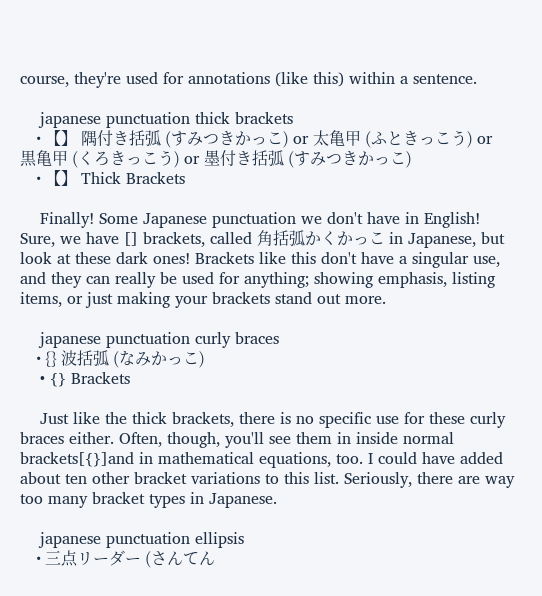course, they're used for annotations (like this) within a sentence.

    japanese punctuation thick brackets
    • 【】 隅付き括弧 (すみつきかっこ) or 太亀甲 (ふときっこう) or 黒亀甲 (くろきっこう) or 墨付き括弧 (すみつきかっこ)
    • 【】 Thick Brackets

    Finally! Some Japanese punctuation we don't have in English! Sure, we have [] brackets, called 角括弧かくかっこ in Japanese, but look at these dark ones! Brackets like this don't have a singular use, and they can really be used for anything; showing emphasis, listing items, or just making your brackets stand out more.

    japanese punctuation curly braces
    • {} 波括弧 (なみかっこ)
    • {} Brackets

    Just like the thick brackets, there is no specific use for these curly braces either. Often, though, you'll see them in inside normal brackets[{}]and in mathematical equations, too. I could have added about ten other bracket variations to this list. Seriously, there are way too many bracket types in Japanese.

    japanese punctuation ellipsis
    • 三点リーダー (さんてん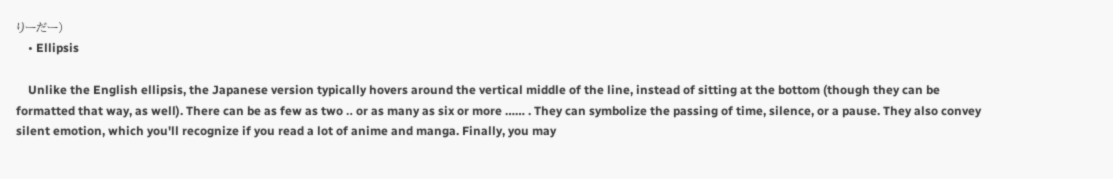りーだー)
    • Ellipsis

    Unlike the English ellipsis, the Japanese version typically hovers around the vertical middle of the line, instead of sitting at the bottom (though they can be formatted that way, as well). There can be as few as two ‥ or as many as six or more …… . They can symbolize the passing of time, silence, or a pause. They also convey silent emotion, which you'll recognize if you read a lot of anime and manga. Finally, you may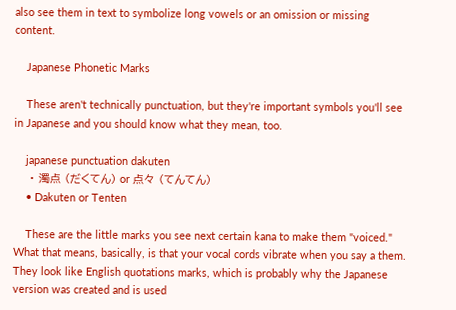also see them in text to symbolize long vowels or an omission or missing content.

    Japanese Phonetic Marks

    These aren't technically punctuation, but they're important symbols you'll see in Japanese and you should know what they mean, too.

    japanese punctuation dakuten
    • 濁点 (だくてん) or 点々 (てんてん)
    • Dakuten or Tenten

    These are the little marks you see next certain kana to make them "voiced." What that means, basically, is that your vocal cords vibrate when you say a them. They look like English quotations marks, which is probably why the Japanese version was created and is used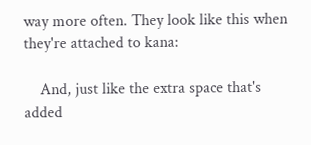way more often. They look like this when they're attached to kana:

    And, just like the extra space that's added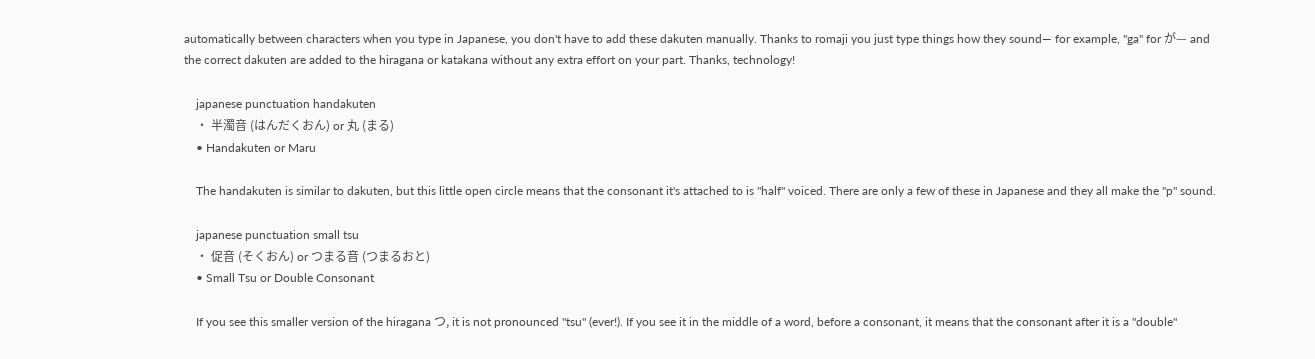automatically between characters when you type in Japanese, you don't have to add these dakuten manually. Thanks to romaji you just type things how they sound— for example, "ga" for が— and the correct dakuten are added to the hiragana or katakana without any extra effort on your part. Thanks, technology!

    japanese punctuation handakuten
    • 半濁音 (はんだくおん) or 丸 (まる)
    • Handakuten or Maru

    The handakuten is similar to dakuten, but this little open circle means that the consonant it's attached to is "half" voiced. There are only a few of these in Japanese and they all make the "p" sound.

    japanese punctuation small tsu
    • 促音 (そくおん) or つまる音 (つまるおと)
    • Small Tsu or Double Consonant

    If you see this smaller version of the hiragana つ, it is not pronounced "tsu" (ever!). If you see it in the middle of a word, before a consonant, it means that the consonant after it is a "double"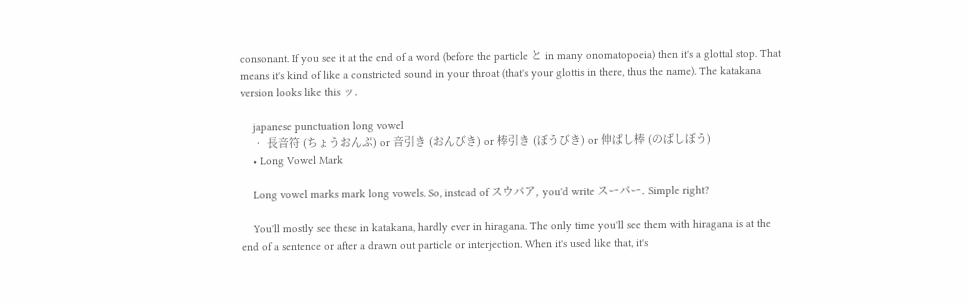consonant. If you see it at the end of a word (before the particle と in many onomatopoeia) then it's a glottal stop. That means it's kind of like a constricted sound in your throat (that's your glottis in there, thus the name). The katakana version looks like this ッ.

    japanese punctuation long vowel
    • 長音符 (ちょうおんぷ) or 音引き (おんびき) or 棒引き (ぼうびき) or 伸ばし棒 (のばしぼう)
    • Long Vowel Mark

    Long vowel marks mark long vowels. So, instead of スウパア, you'd write スーパー. Simple right?

    You'll mostly see these in katakana, hardly ever in hiragana. The only time you'll see them with hiragana is at the end of a sentence or after a drawn out particle or interjection. When it's used like that, it's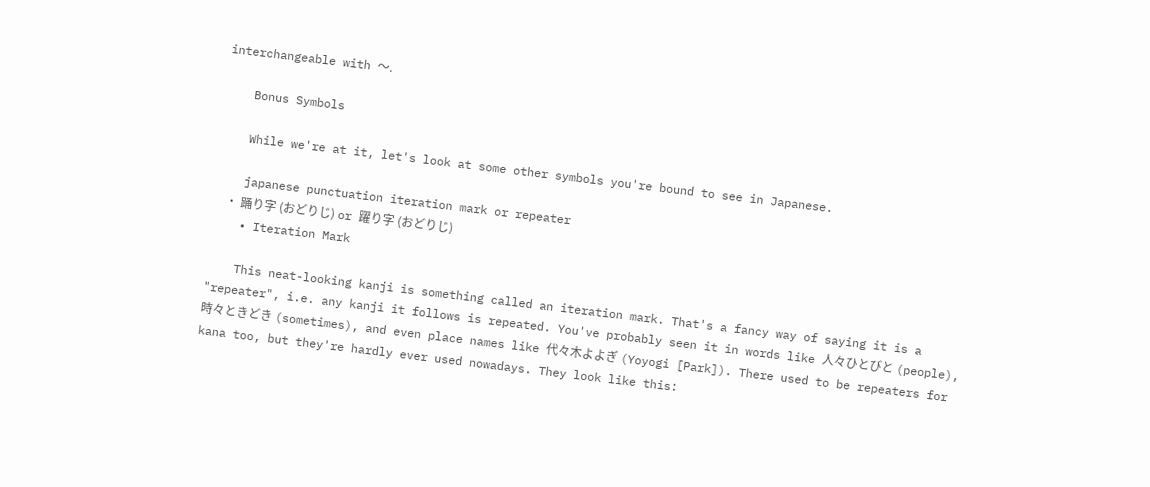interchangeable with 〜.

    Bonus Symbols

    While we're at it, let's look at some other symbols you're bound to see in Japanese.

    japanese punctuation iteration mark or repeater
    • 踊り字 (おどりじ) or 躍り字 (おどりじ)
    • Iteration Mark

    This neat-looking kanji is something called an iteration mark. That's a fancy way of saying it is a "repeater", i.e. any kanji it follows is repeated. You've probably seen it in words like 人々ひとびと (people),  時々ときどき (sometimes), and even place names like 代々木よよぎ (Yoyogi [Park]). There used to be repeaters for kana too, but they're hardly ever used nowadays. They look like this: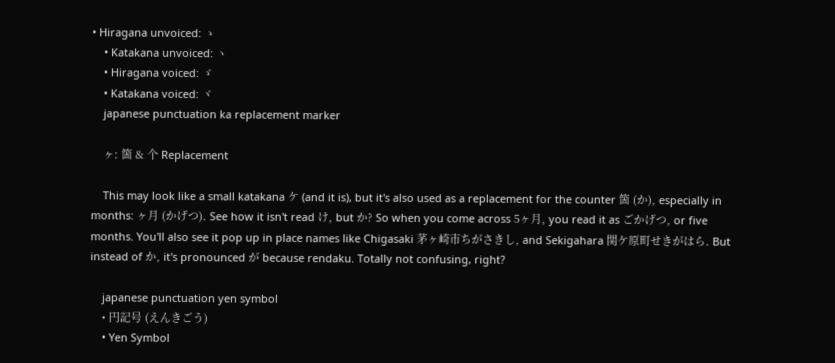• Hiragana unvoiced: ゝ
    • Katakana unvoiced: ヽ
    • Hiragana voiced: ゞ
    • Katakana voiced: ヾ
    japanese punctuation ka replacement marker

    ヶ: 箇 & 个 Replacement

    This may look like a small katakana ケ (and it is), but it's also used as a replacement for the counter 箇 (か), especially in months: ヶ月 (かげつ). See how it isn't read け, but か? So when you come across 5ヶ月, you read it as ごかげつ, or five months. You'll also see it pop up in place names like Chigasaki 茅ヶ崎市ちがさきし, and Sekigahara 関ケ原町せきがはら. But instead of か, it's pronounced が because rendaku. Totally not confusing, right?

    japanese punctuation yen symbol
    • 円記号 (えんきごう)
    • Yen Symbol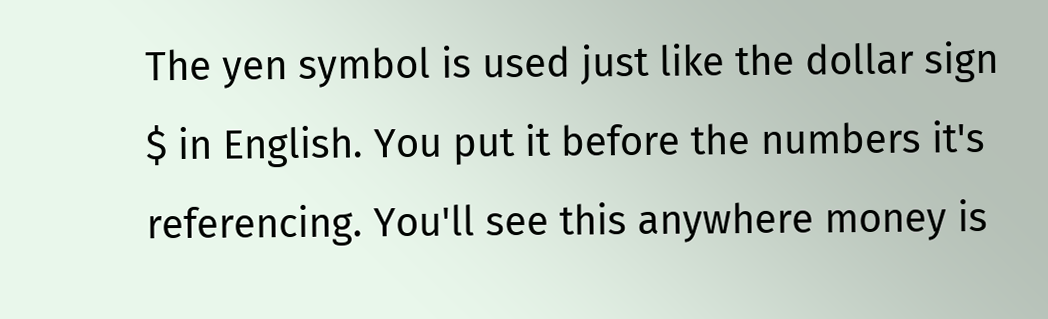The yen symbol is used just like the dollar sign $ in English. You put it before the numbers it's referencing. You'll see this anywhere money is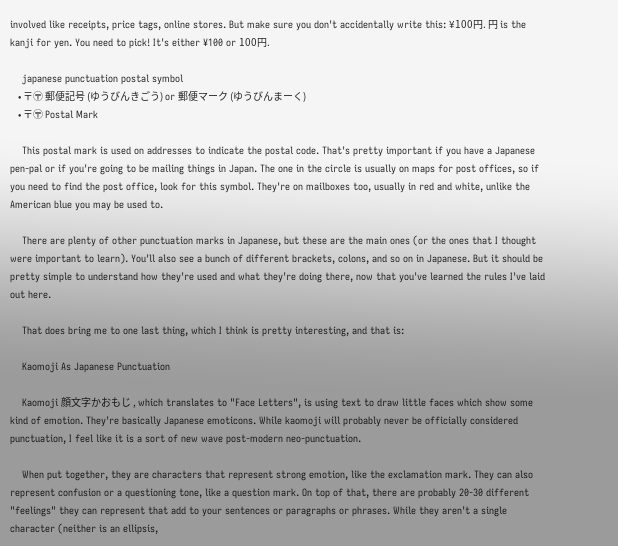involved like receipts, price tags, online stores. But make sure you don't accidentally write this: ¥100円. 円 is the kanji for yen. You need to pick! It's either ¥100 or 100円.

    japanese punctuation postal symbol
    • 〒〶 郵便記号 (ゆうびんきごう) or 郵便マーク (ゆうびんまーく)
    • 〒〶 Postal Mark

    This postal mark is used on addresses to indicate the postal code. That's pretty important if you have a Japanese pen-pal or if you're going to be mailing things in Japan. The one in the circle is usually on maps for post offices, so if you need to find the post office, look for this symbol. They're on mailboxes too, usually in red and white, unlike the American blue you may be used to.

    There are plenty of other punctuation marks in Japanese, but these are the main ones (or the ones that I thought were important to learn). You'll also see a bunch of different brackets, colons, and so on in Japanese. But it should be pretty simple to understand how they're used and what they're doing there, now that you've learned the rules I've laid out here.

    That does bring me to one last thing, which I think is pretty interesting, and that is:

    Kaomoji As Japanese Punctuation

    Kaomoji 顔文字かおもじ , which translates to "Face Letters", is using text to draw little faces which show some kind of emotion. They're basically Japanese emoticons. While kaomoji will probably never be officially considered punctuation, I feel like it is a sort of new wave post-modern neo-punctuation.

    When put together, they are characters that represent strong emotion, like the exclamation mark. They can also represent confusion or a questioning tone, like a question mark. On top of that, there are probably 20-30 different "feelings" they can represent that add to your sentences or paragraphs or phrases. While they aren't a single character (neither is an ellipsis,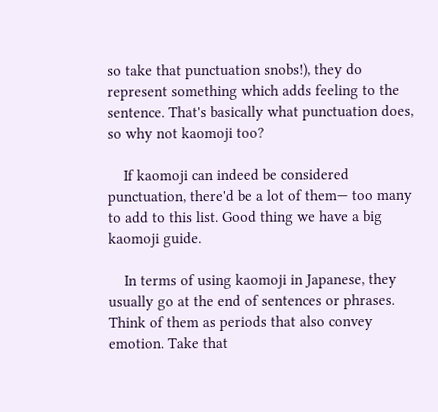so take that punctuation snobs!), they do represent something which adds feeling to the sentence. That's basically what punctuation does, so why not kaomoji too?

    If kaomoji can indeed be considered punctuation, there'd be a lot of them— too many to add to this list. Good thing we have a big kaomoji guide.

    In terms of using kaomoji in Japanese, they usually go at the end of sentences or phrases. Think of them as periods that also convey emotion. Take that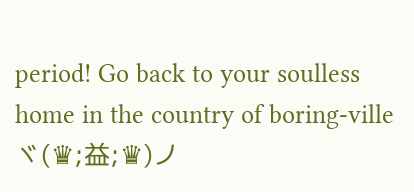period! Go back to your soulless home in the country of boring-ville ヾ(♛;益;♛)ノ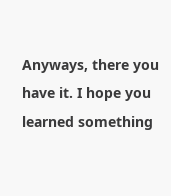Anyways, there you have it. I hope you learned something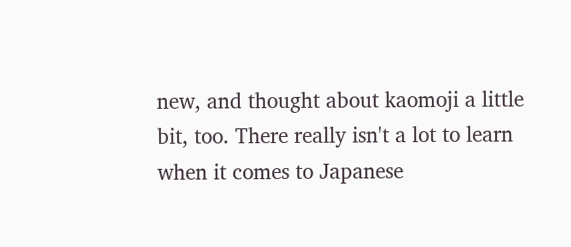new, and thought about kaomoji a little bit, too. There really isn't a lot to learn when it comes to Japanese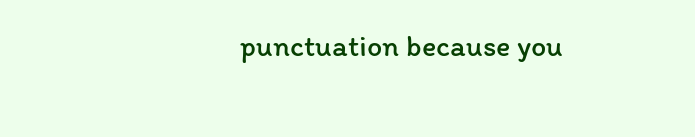punctuation because you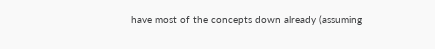have most of the concepts down already (assuming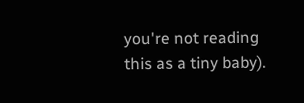you're not reading this as a tiny baby).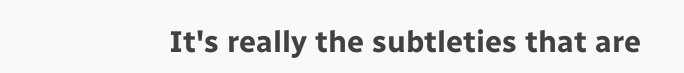It's really the subtleties that are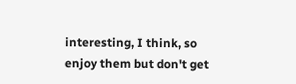interesting, I think, so enjoy them but don't get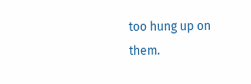too hung up on them.